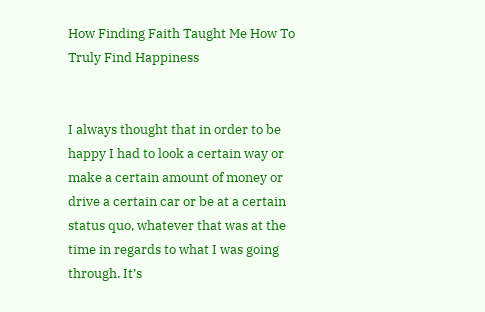How Finding Faith Taught Me How To Truly Find Happiness


I always thought that in order to be happy I had to look a certain way or make a certain amount of money or drive a certain car or be at a certain status quo, whatever that was at the time in regards to what I was going through. It’s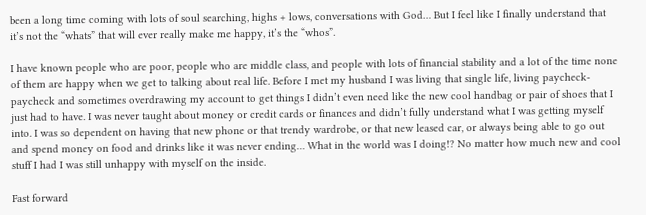been a long time coming with lots of soul searching, highs + lows, conversations with God… But I feel like I finally understand that it’s not the “whats” that will ever really make me happy, it’s the “whos”.

I have known people who are poor, people who are middle class, and people with lots of financial stability and a lot of the time none of them are happy when we get to talking about real life. Before I met my husband I was living that single life, living paycheck-paycheck and sometimes overdrawing my account to get things I didn’t even need like the new cool handbag or pair of shoes that I just had to have. I was never taught about money or credit cards or finances and didn’t fully understand what I was getting myself into. I was so dependent on having that new phone or that trendy wardrobe, or that new leased car, or always being able to go out and spend money on food and drinks like it was never ending… What in the world was I doing!? No matter how much new and cool stuff I had I was still unhappy with myself on the inside.

Fast forward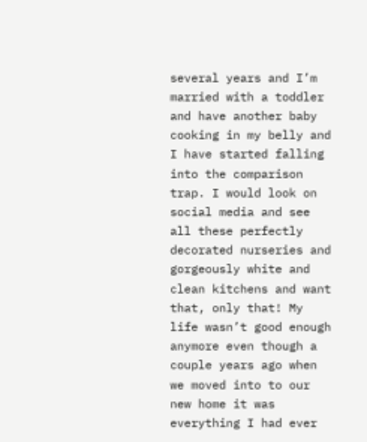several years and I’m married with a toddler and have another baby cooking in my belly and I have started falling into the comparison trap. I would look on social media and see all these perfectly decorated nurseries and gorgeously white and clean kitchens and want that, only that! My life wasn’t good enough anymore even though a couple years ago when we moved into to our new home it was everything I had ever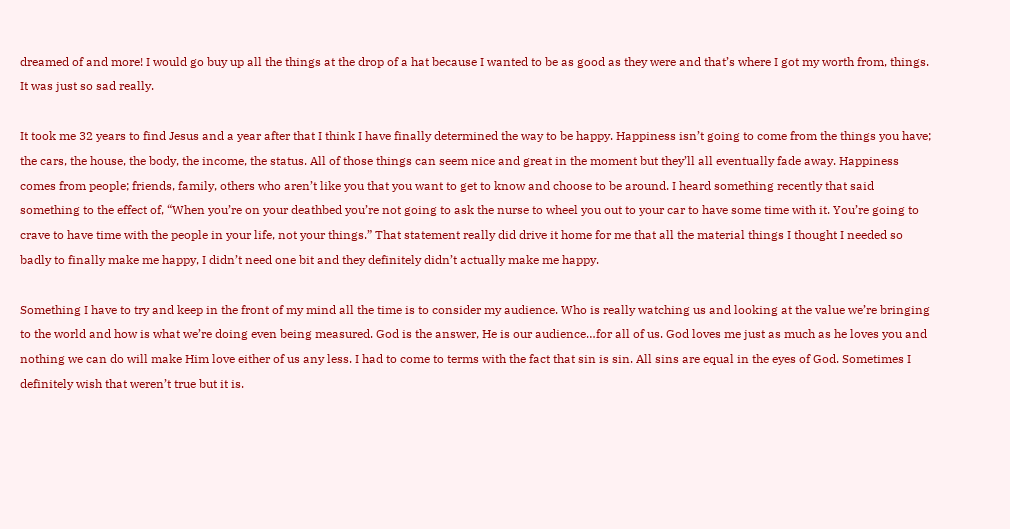dreamed of and more! I would go buy up all the things at the drop of a hat because I wanted to be as good as they were and that’s where I got my worth from, things. It was just so sad really.

It took me 32 years to find Jesus and a year after that I think I have finally determined the way to be happy. Happiness isn’t going to come from the things you have; the cars, the house, the body, the income, the status. All of those things can seem nice and great in the moment but they’ll all eventually fade away. Happiness comes from people; friends, family, others who aren’t like you that you want to get to know and choose to be around. I heard something recently that said something to the effect of, “When you’re on your deathbed you’re not going to ask the nurse to wheel you out to your car to have some time with it. You’re going to crave to have time with the people in your life, not your things.” That statement really did drive it home for me that all the material things I thought I needed so badly to finally make me happy, I didn’t need one bit and they definitely didn’t actually make me happy.

Something I have to try and keep in the front of my mind all the time is to consider my audience. Who is really watching us and looking at the value we’re bringing to the world and how is what we’re doing even being measured. God is the answer, He is our audience…for all of us. God loves me just as much as he loves you and nothing we can do will make Him love either of us any less. I had to come to terms with the fact that sin is sin. All sins are equal in the eyes of God. Sometimes I definitely wish that weren’t true but it is.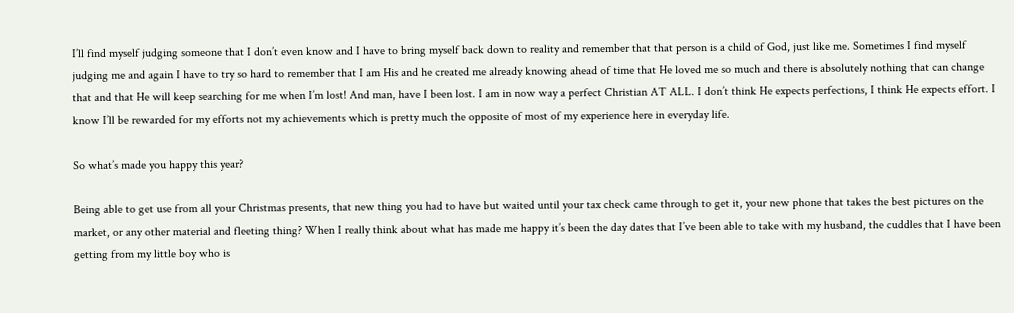I’ll find myself judging someone that I don’t even know and I have to bring myself back down to reality and remember that that person is a child of God, just like me. Sometimes I find myself judging me and again I have to try so hard to remember that I am His and he created me already knowing ahead of time that He loved me so much and there is absolutely nothing that can change that and that He will keep searching for me when I’m lost! And man, have I been lost. I am in now way a perfect Christian AT ALL. I don’t think He expects perfections, I think He expects effort. I know I’ll be rewarded for my efforts not my achievements which is pretty much the opposite of most of my experience here in everyday life.

So what’s made you happy this year?

Being able to get use from all your Christmas presents, that new thing you had to have but waited until your tax check came through to get it, your new phone that takes the best pictures on the market, or any other material and fleeting thing? When I really think about what has made me happy it’s been the day dates that I’ve been able to take with my husband, the cuddles that I have been getting from my little boy who is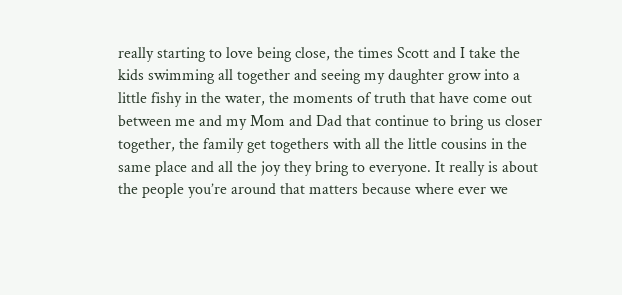really starting to love being close, the times Scott and I take the kids swimming all together and seeing my daughter grow into a little fishy in the water, the moments of truth that have come out between me and my Mom and Dad that continue to bring us closer together, the family get togethers with all the little cousins in the same place and all the joy they bring to everyone. It really is about the people you’re around that matters because where ever we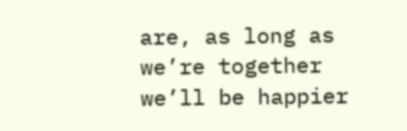are, as long as we’re together we’ll be happier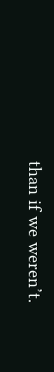than if we weren’t.